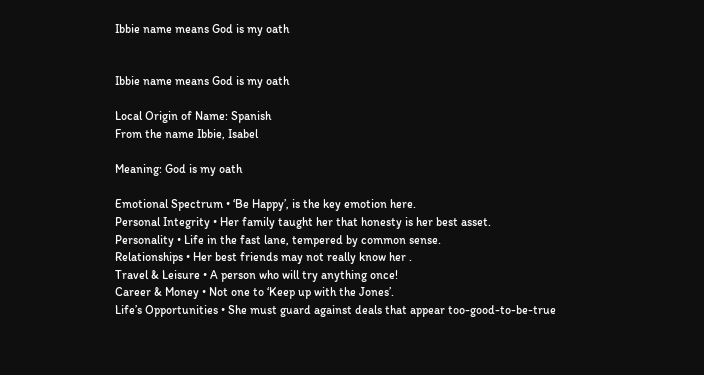Ibbie name means God is my oath


Ibbie name means God is my oath

Local Origin of Name: Spanish
From the name Ibbie, Isabel

Meaning: God is my oath

Emotional Spectrum • ‘Be Happy’, is the key emotion here.
Personal Integrity • Her family taught her that honesty is her best asset.
Personality • Life in the fast lane, tempered by common sense.
Relationships • Her best friends may not really know her .
Travel & Leisure • A person who will try anything once!
Career & Money • Not one to ‘Keep up with the Jones’.
Life’s Opportunities • She must guard against deals that appear too-good-to-be-true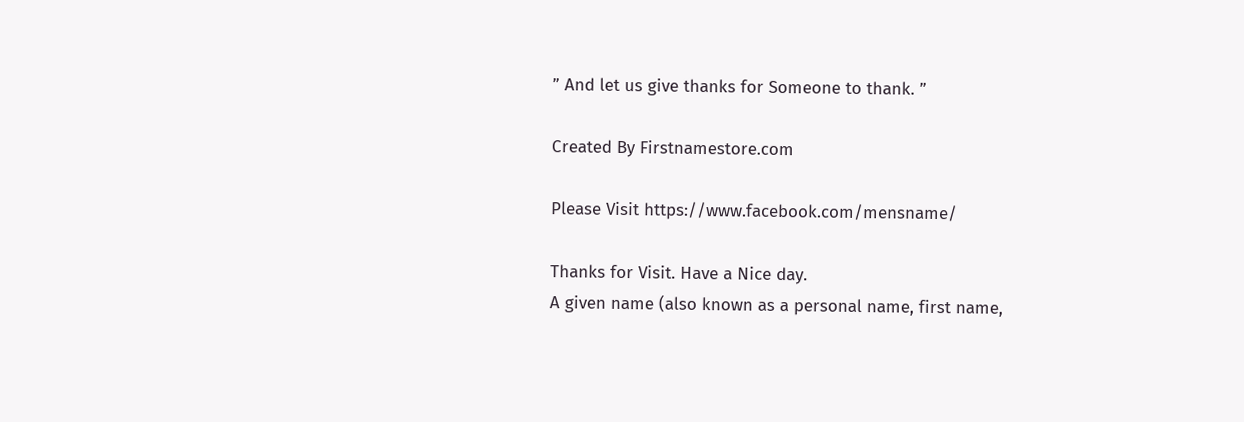” And let us give thanks for Someone to thank. ”

Created By Firstnamestore.com

Please Visit https://www.facebook.com/mensname/

Thanks for Visit. Have a Nice day.
A given name (also known as a personal name, first name,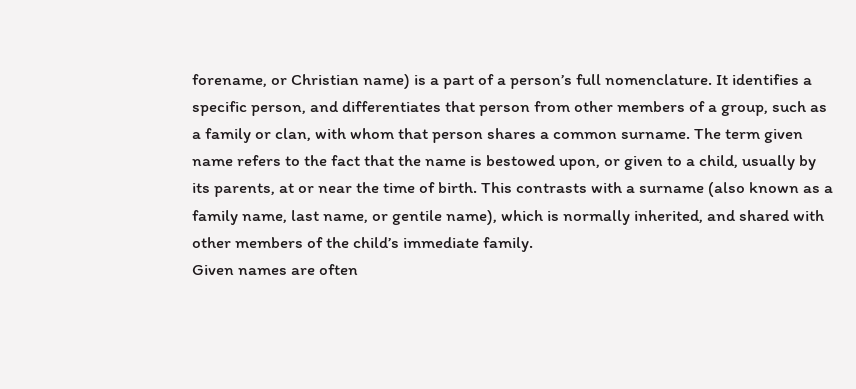forename, or Christian name) is a part of a person’s full nomenclature. It identifies a specific person, and differentiates that person from other members of a group, such as a family or clan, with whom that person shares a common surname. The term given name refers to the fact that the name is bestowed upon, or given to a child, usually by its parents, at or near the time of birth. This contrasts with a surname (also known as a family name, last name, or gentile name), which is normally inherited, and shared with other members of the child’s immediate family.
Given names are often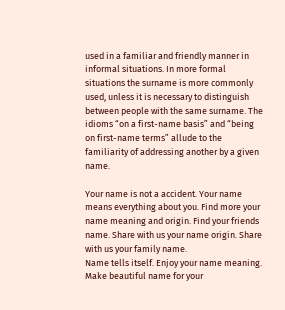used in a familiar and friendly manner in informal situations. In more formal situations the surname is more commonly used, unless it is necessary to distinguish between people with the same surname. The idioms “on a first-name basis” and “being on first-name terms” allude to the familiarity of addressing another by a given name.

Your name is not a accident. Your name means everything about you. Find more your name meaning and origin. Find your friends name. Share with us your name origin. Share with us your family name.
Name tells itself. Enjoy your name meaning. Make beautiful name for your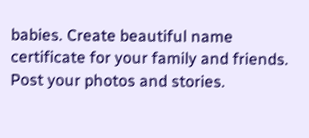babies. Create beautiful name certificate for your family and friends. Post your photos and stories.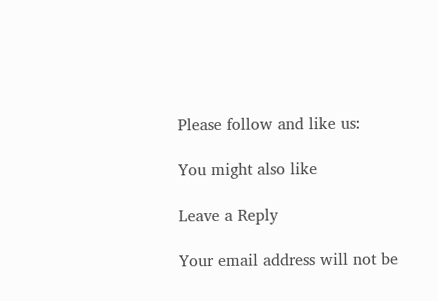Please follow and like us:

You might also like

Leave a Reply

Your email address will not be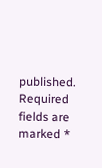published. Required fields are marked *